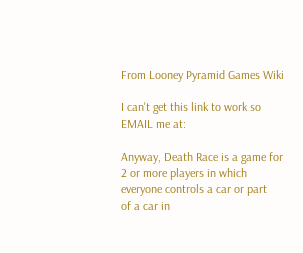From Looney Pyramid Games Wiki

I can't get this link to work so EMAIL me at:

Anyway, Death Race is a game for 2 or more players in which everyone controls a car or part
of a car in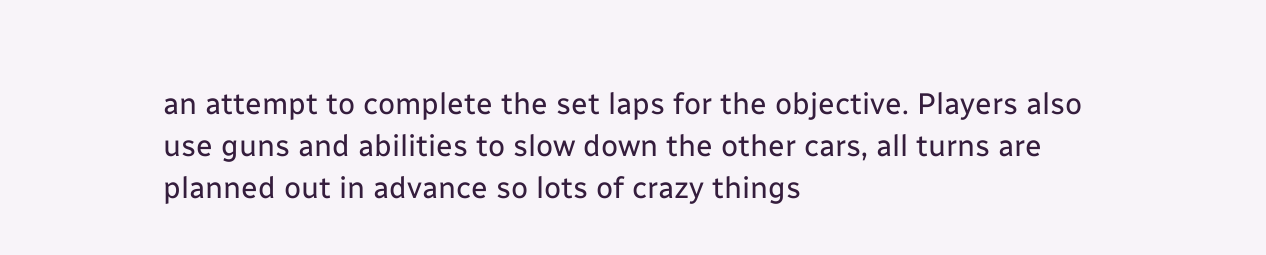an attempt to complete the set laps for the objective. Players also use guns and abilities to slow down the other cars, all turns are planned out in advance so lots of crazy things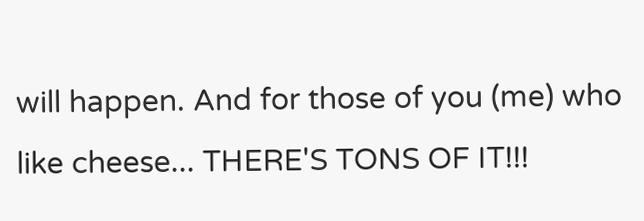will happen. And for those of you (me) who like cheese... THERE'S TONS OF IT!!!